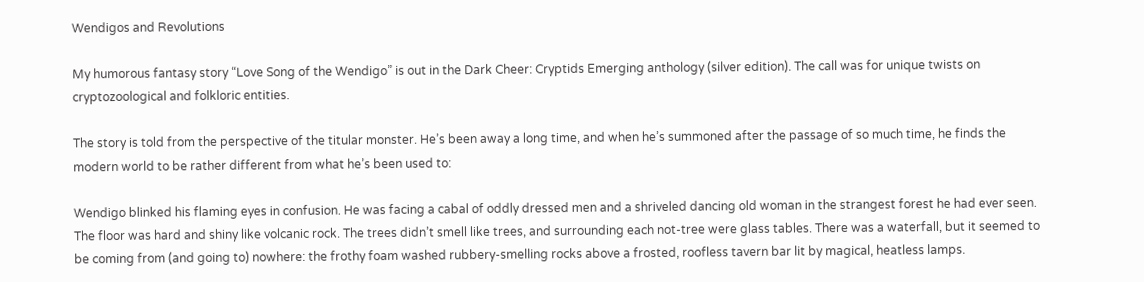Wendigos and Revolutions

My humorous fantasy story “Love Song of the Wendigo” is out in the Dark Cheer: Cryptids Emerging anthology (silver edition). The call was for unique twists on cryptozoological and folkloric entities.

The story is told from the perspective of the titular monster. He’s been away a long time, and when he’s summoned after the passage of so much time, he finds the modern world to be rather different from what he’s been used to:

Wendigo blinked his flaming eyes in confusion. He was facing a cabal of oddly dressed men and a shriveled dancing old woman in the strangest forest he had ever seen. The floor was hard and shiny like volcanic rock. The trees didn’t smell like trees, and surrounding each not-tree were glass tables. There was a waterfall, but it seemed to be coming from (and going to) nowhere: the frothy foam washed rubbery-smelling rocks above a frosted, roofless tavern bar lit by magical, heatless lamps.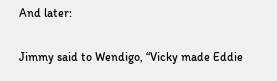And later:

Jimmy said to Wendigo, “Vicky made Eddie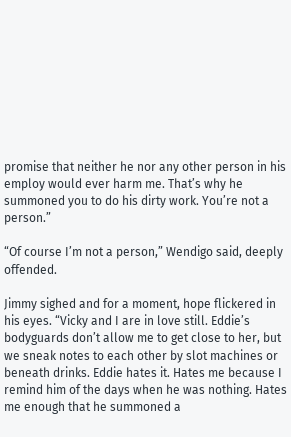promise that neither he nor any other person in his employ would ever harm me. That’s why he summoned you to do his dirty work. You’re not a person.”

“Of course I’m not a person,” Wendigo said, deeply offended.

Jimmy sighed and for a moment, hope flickered in his eyes. “Vicky and I are in love still. Eddie’s bodyguards don’t allow me to get close to her, but we sneak notes to each other by slot machines or beneath drinks. Eddie hates it. Hates me because I remind him of the days when he was nothing. Hates me enough that he summoned a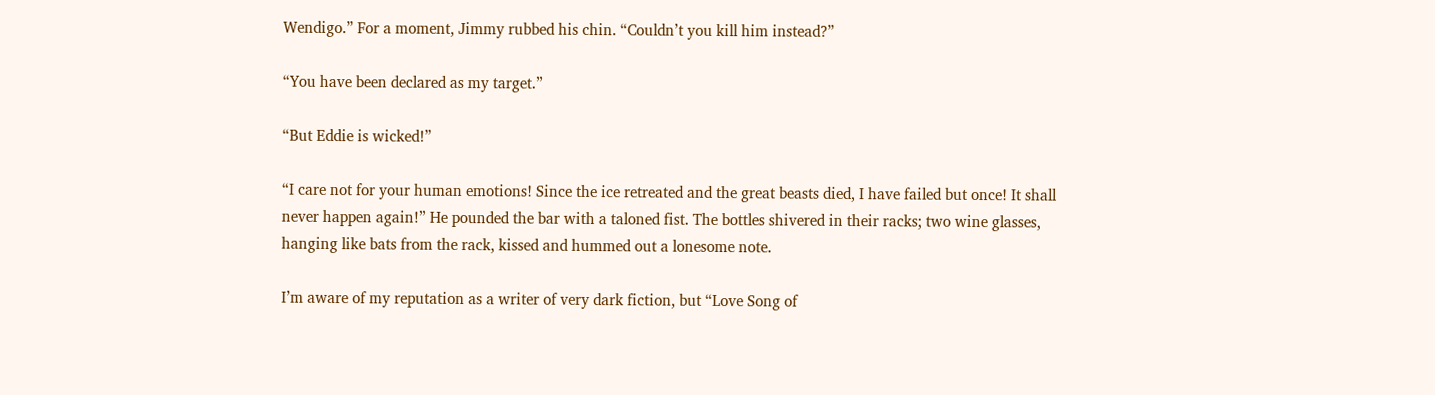Wendigo.” For a moment, Jimmy rubbed his chin. “Couldn’t you kill him instead?”

“You have been declared as my target.”

“But Eddie is wicked!”

“I care not for your human emotions! Since the ice retreated and the great beasts died, I have failed but once! It shall never happen again!” He pounded the bar with a taloned fist. The bottles shivered in their racks; two wine glasses, hanging like bats from the rack, kissed and hummed out a lonesome note.

I’m aware of my reputation as a writer of very dark fiction, but “Love Song of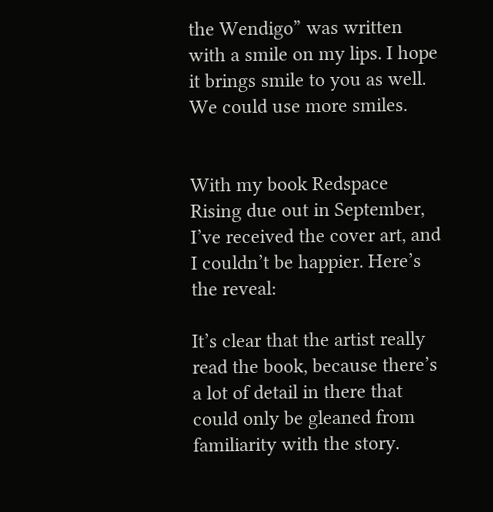the Wendigo” was written with a smile on my lips. I hope it brings smile to you as well. We could use more smiles.


With my book Redspace Rising due out in September, I’ve received the cover art, and I couldn’t be happier. Here’s the reveal:

It’s clear that the artist really read the book, because there’s a lot of detail in there that could only be gleaned from familiarity with the story.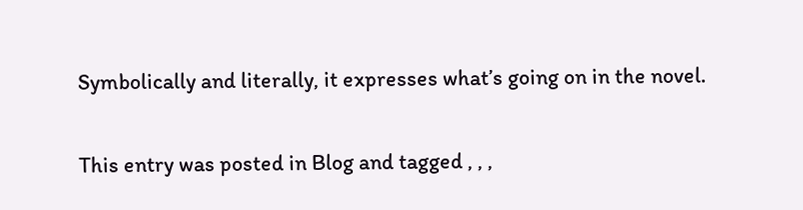Symbolically and literally, it expresses what’s going on in the novel.

This entry was posted in Blog and tagged , , ,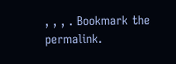, , , . Bookmark the permalink.